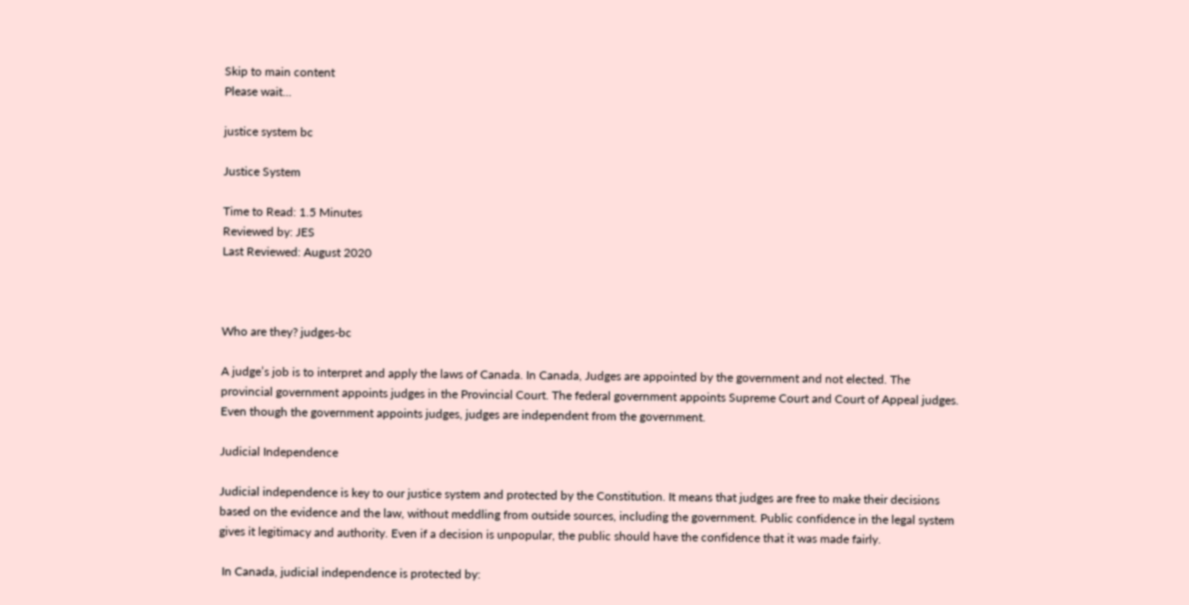Skip to main content
Please wait...

justice system bc

Justice System

Time to Read: 1.5 Minutes
Reviewed by: JES
Last Reviewed: August 2020



Who are they? judges-bc

A judge’s job is to interpret and apply the laws of Canada. In Canada, Judges are appointed by the government and not elected. The provincial government appoints judges in the Provincial Court. The federal government appoints Supreme Court and Court of Appeal judges. Even though the government appoints judges, judges are independent from the government.

Judicial Independence

Judicial independence is key to our justice system and protected by the Constitution. It means that judges are free to make their decisions based on the evidence and the law, without meddling from outside sources, including the government. Public confidence in the legal system gives it legitimacy and authority. Even if a decision is unpopular, the public should have the confidence that it was made fairly.

 In Canada, judicial independence is protected by: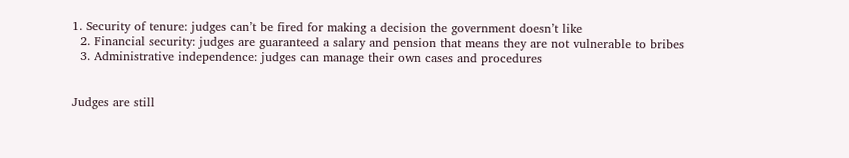1. Security of tenure: judges can’t be fired for making a decision the government doesn’t like
  2. Financial security: judges are guaranteed a salary and pension that means they are not vulnerable to bribes
  3. Administrative independence: judges can manage their own cases and procedures


Judges are still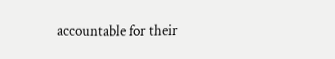accountable for their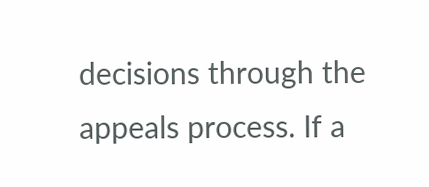decisions through the appeals process. If a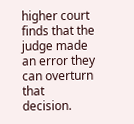higher court finds that the judge made an error they can overturn that decision.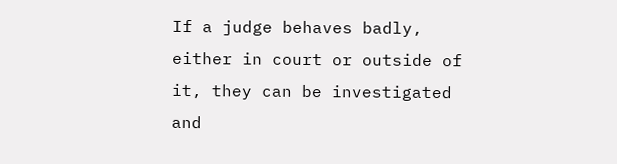If a judge behaves badly, either in court or outside of it, they can be investigated and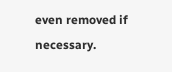even removed if necessary.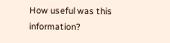How useful was this information?